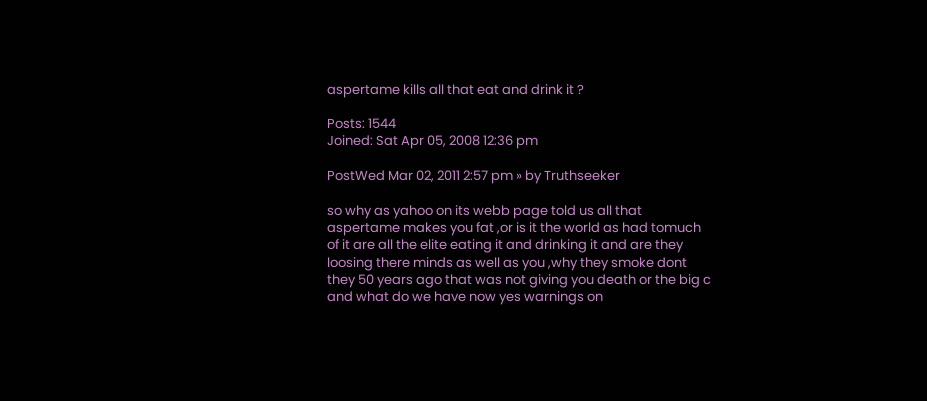aspertame kills all that eat and drink it ?

Posts: 1544
Joined: Sat Apr 05, 2008 12:36 pm

PostWed Mar 02, 2011 2:57 pm » by Truthseeker

so why as yahoo on its webb page told us all that aspertame makes you fat ,or is it the world as had tomuch of it are all the elite eating it and drinking it and are they loosing there minds as well as you ,why they smoke dont they 50 years ago that was not giving you death or the big c and what do we have now yes warnings on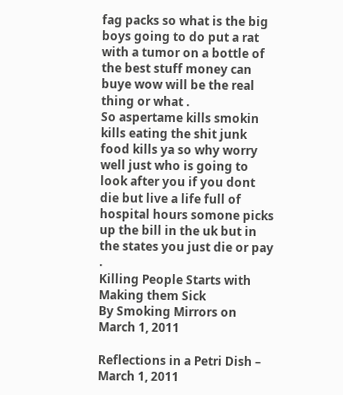fag packs so what is the big boys going to do put a rat with a tumor on a bottle of the best stuff money can buye wow will be the real thing or what .
So aspertame kills smokin kills eating the shit junk food kills ya so why worry well just who is going to look after you if you dont die but live a life full of hospital hours somone picks up the bill in the uk but in the states you just die or pay .
Killing People Starts with Making them Sick
By Smoking Mirrors on March 1, 2011

Reflections in a Petri Dish – March 1, 2011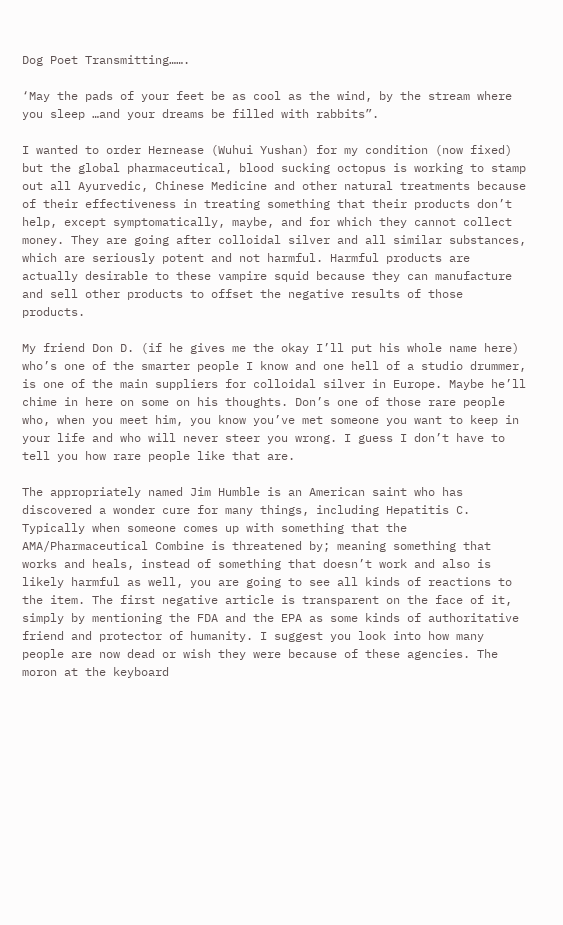Dog Poet Transmitting…….

‘May the pads of your feet be as cool as the wind, by the stream where you sleep …and your dreams be filled with rabbits”.

I wanted to order Hernease (Wuhui Yushan) for my condition (now fixed) but the global pharmaceutical, blood sucking octopus is working to stamp out all Ayurvedic, Chinese Medicine and other natural treatments because of their effectiveness in treating something that their products don’t help, except symptomatically, maybe, and for which they cannot collect money. They are going after colloidal silver and all similar substances, which are seriously potent and not harmful. Harmful products are actually desirable to these vampire squid because they can manufacture and sell other products to offset the negative results of those products.

My friend Don D. (if he gives me the okay I’ll put his whole name here) who’s one of the smarter people I know and one hell of a studio drummer, is one of the main suppliers for colloidal silver in Europe. Maybe he’ll chime in here on some on his thoughts. Don’s one of those rare people who, when you meet him, you know you’ve met someone you want to keep in your life and who will never steer you wrong. I guess I don’t have to tell you how rare people like that are.

The appropriately named Jim Humble is an American saint who has discovered a wonder cure for many things, including Hepatitis C. Typically when someone comes up with something that the AMA/Pharmaceutical Combine is threatened by; meaning something that works and heals, instead of something that doesn’t work and also is likely harmful as well, you are going to see all kinds of reactions to the item. The first negative article is transparent on the face of it, simply by mentioning the FDA and the EPA as some kinds of authoritative friend and protector of humanity. I suggest you look into how many people are now dead or wish they were because of these agencies. The moron at the keyboard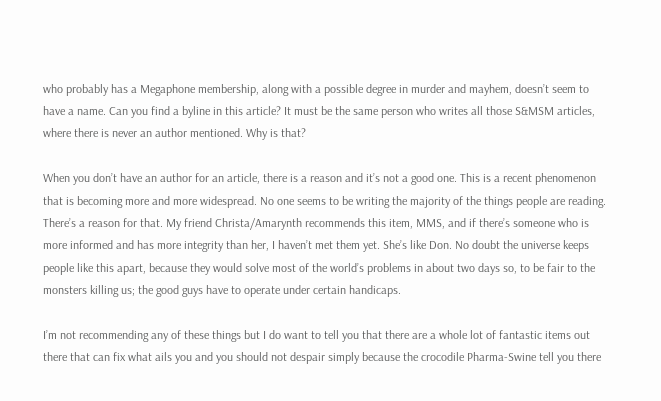who probably has a Megaphone membership, along with a possible degree in murder and mayhem, doesn’t seem to have a name. Can you find a byline in this article? It must be the same person who writes all those S&MSM articles, where there is never an author mentioned. Why is that?

When you don’t have an author for an article, there is a reason and it’s not a good one. This is a recent phenomenon that is becoming more and more widespread. No one seems to be writing the majority of the things people are reading. There’s a reason for that. My friend Christa/Amarynth recommends this item, MMS, and if there’s someone who is more informed and has more integrity than her, I haven’t met them yet. She’s like Don. No doubt the universe keeps people like this apart, because they would solve most of the world’s problems in about two days so, to be fair to the monsters killing us; the good guys have to operate under certain handicaps.

I’m not recommending any of these things but I do want to tell you that there are a whole lot of fantastic items out there that can fix what ails you and you should not despair simply because the crocodile Pharma-Swine tell you there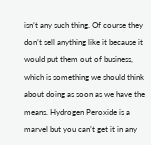isn’t any such thing. Of course they don’t sell anything like it because it would put them out of business, which is something we should think about doing as soon as we have the means. Hydrogen Peroxide is a marvel but you can’t get it in any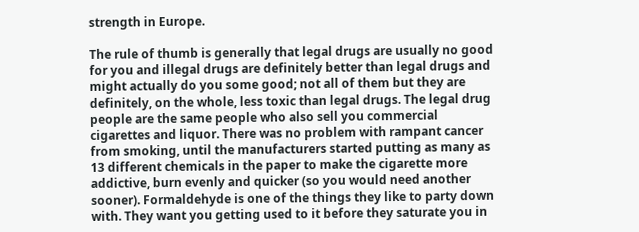strength in Europe.

The rule of thumb is generally that legal drugs are usually no good for you and illegal drugs are definitely better than legal drugs and might actually do you some good; not all of them but they are definitely, on the whole, less toxic than legal drugs. The legal drug people are the same people who also sell you commercial cigarettes and liquor. There was no problem with rampant cancer from smoking, until the manufacturers started putting as many as 13 different chemicals in the paper to make the cigarette more addictive, burn evenly and quicker (so you would need another sooner). Formaldehyde is one of the things they like to party down with. They want you getting used to it before they saturate you in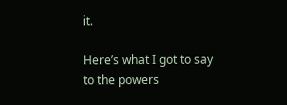it.

Here’s what I got to say to the powers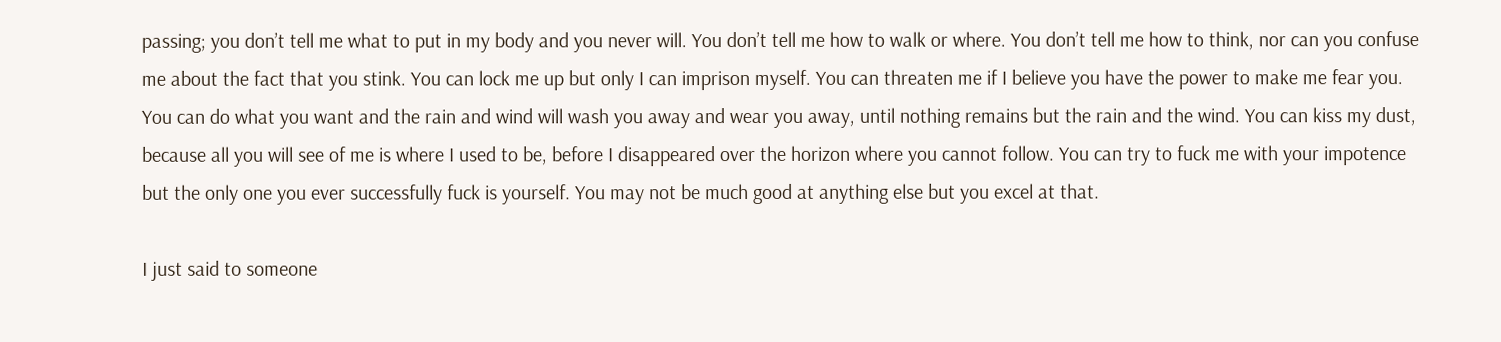passing; you don’t tell me what to put in my body and you never will. You don’t tell me how to walk or where. You don’t tell me how to think, nor can you confuse me about the fact that you stink. You can lock me up but only I can imprison myself. You can threaten me if I believe you have the power to make me fear you. You can do what you want and the rain and wind will wash you away and wear you away, until nothing remains but the rain and the wind. You can kiss my dust, because all you will see of me is where I used to be, before I disappeared over the horizon where you cannot follow. You can try to fuck me with your impotence but the only one you ever successfully fuck is yourself. You may not be much good at anything else but you excel at that.

I just said to someone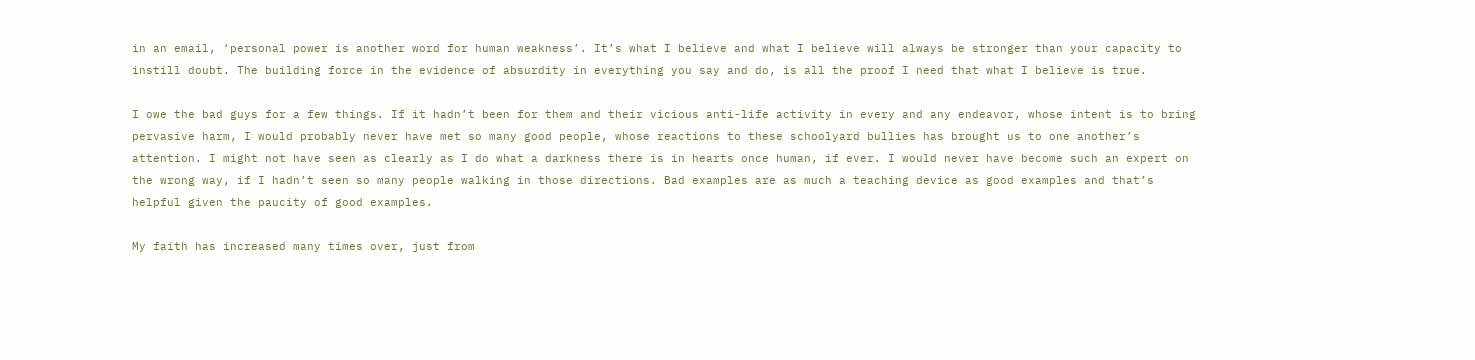in an email, ‘personal power is another word for human weakness’. It’s what I believe and what I believe will always be stronger than your capacity to instill doubt. The building force in the evidence of absurdity in everything you say and do, is all the proof I need that what I believe is true.

I owe the bad guys for a few things. If it hadn’t been for them and their vicious anti-life activity in every and any endeavor, whose intent is to bring pervasive harm, I would probably never have met so many good people, whose reactions to these schoolyard bullies has brought us to one another’s attention. I might not have seen as clearly as I do what a darkness there is in hearts once human, if ever. I would never have become such an expert on the wrong way, if I hadn’t seen so many people walking in those directions. Bad examples are as much a teaching device as good examples and that’s helpful given the paucity of good examples.

My faith has increased many times over, just from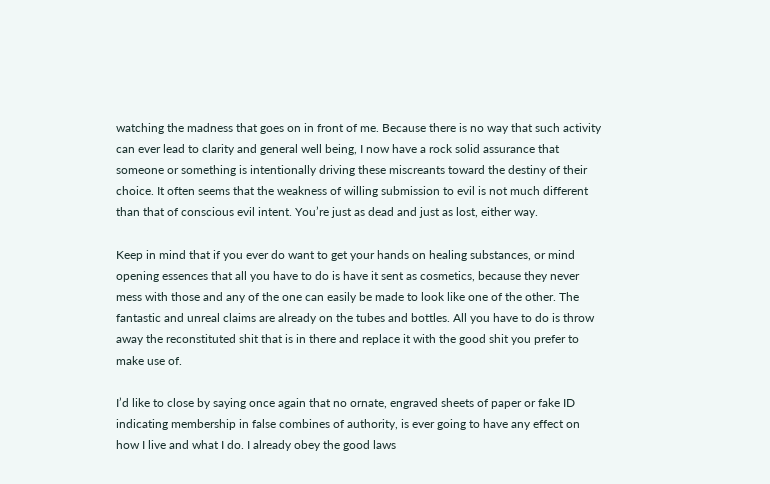watching the madness that goes on in front of me. Because there is no way that such activity can ever lead to clarity and general well being, I now have a rock solid assurance that someone or something is intentionally driving these miscreants toward the destiny of their choice. It often seems that the weakness of willing submission to evil is not much different than that of conscious evil intent. You’re just as dead and just as lost, either way.

Keep in mind that if you ever do want to get your hands on healing substances, or mind opening essences that all you have to do is have it sent as cosmetics, because they never mess with those and any of the one can easily be made to look like one of the other. The fantastic and unreal claims are already on the tubes and bottles. All you have to do is throw away the reconstituted shit that is in there and replace it with the good shit you prefer to make use of.

I’d like to close by saying once again that no ornate, engraved sheets of paper or fake ID indicating membership in false combines of authority, is ever going to have any effect on how I live and what I do. I already obey the good laws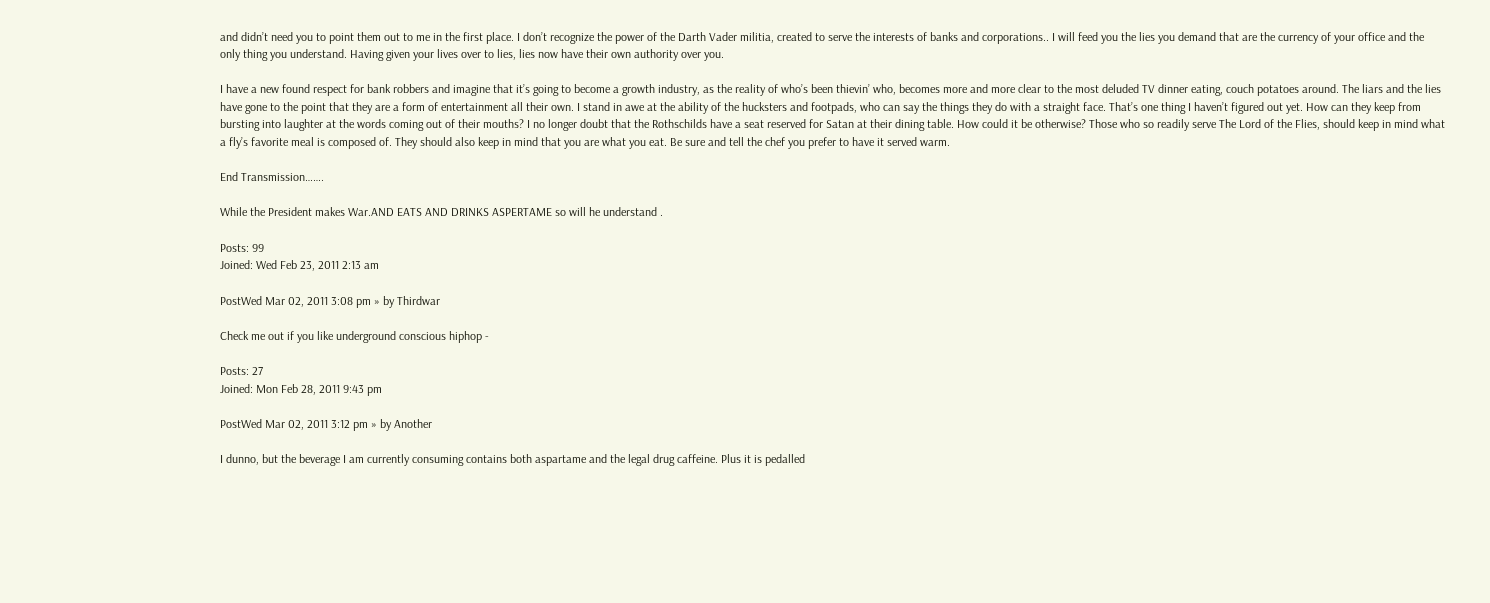and didn’t need you to point them out to me in the first place. I don’t recognize the power of the Darth Vader militia, created to serve the interests of banks and corporations.. I will feed you the lies you demand that are the currency of your office and the only thing you understand. Having given your lives over to lies, lies now have their own authority over you.

I have a new found respect for bank robbers and imagine that it’s going to become a growth industry, as the reality of who’s been thievin’ who, becomes more and more clear to the most deluded TV dinner eating, couch potatoes around. The liars and the lies have gone to the point that they are a form of entertainment all their own. I stand in awe at the ability of the hucksters and footpads, who can say the things they do with a straight face. That’s one thing I haven’t figured out yet. How can they keep from bursting into laughter at the words coming out of their mouths? I no longer doubt that the Rothschilds have a seat reserved for Satan at their dining table. How could it be otherwise? Those who so readily serve The Lord of the Flies, should keep in mind what a fly’s favorite meal is composed of. They should also keep in mind that you are what you eat. Be sure and tell the chef you prefer to have it served warm.

End Transmission…….

While the President makes War.AND EATS AND DRINKS ASPERTAME so will he understand .

Posts: 99
Joined: Wed Feb 23, 2011 2:13 am

PostWed Mar 02, 2011 3:08 pm » by Thirdwar

Check me out if you like underground conscious hiphop -

Posts: 27
Joined: Mon Feb 28, 2011 9:43 pm

PostWed Mar 02, 2011 3:12 pm » by Another

I dunno, but the beverage I am currently consuming contains both aspartame and the legal drug caffeine. Plus it is pedalled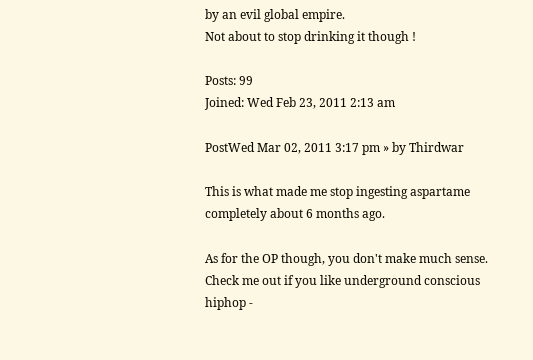by an evil global empire.
Not about to stop drinking it though !

Posts: 99
Joined: Wed Feb 23, 2011 2:13 am

PostWed Mar 02, 2011 3:17 pm » by Thirdwar

This is what made me stop ingesting aspartame completely about 6 months ago.

As for the OP though, you don't make much sense.
Check me out if you like underground conscious hiphop -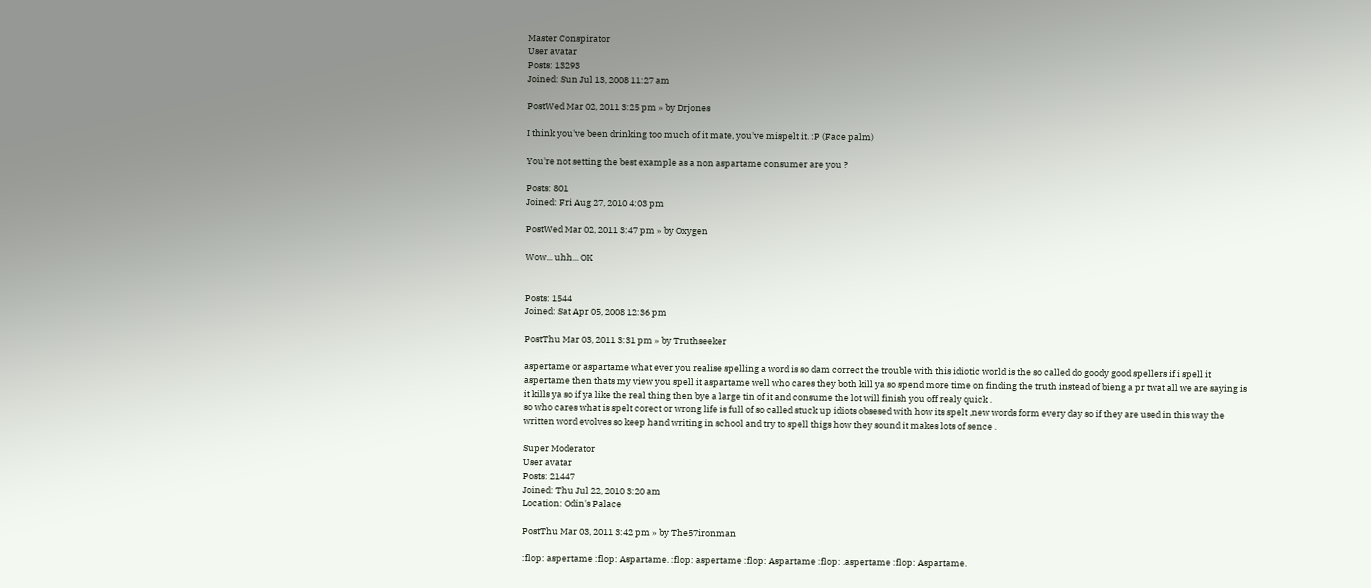Master Conspirator
User avatar
Posts: 13293
Joined: Sun Jul 13, 2008 11:27 am

PostWed Mar 02, 2011 3:25 pm » by Drjones

I think you've been drinking too much of it mate, you've mispelt it. :P (Face palm)

You're not setting the best example as a non aspartame consumer are you ?

Posts: 801
Joined: Fri Aug 27, 2010 4:03 pm

PostWed Mar 02, 2011 3:47 pm » by Oxygen

Wow... uhh... OK


Posts: 1544
Joined: Sat Apr 05, 2008 12:36 pm

PostThu Mar 03, 2011 3:31 pm » by Truthseeker

aspertame or aspartame what ever you realise spelling a word is so dam correct the trouble with this idiotic world is the so called do goody good spellers if i spell it aspertame then thats my view you spell it aspartame well who cares they both kill ya so spend more time on finding the truth instead of bieng a pr twat all we are saying is it kills ya so if ya like the real thing then bye a large tin of it and consume the lot will finish you off realy quick .
so who cares what is spelt corect or wrong life is full of so called stuck up idiots obsesed with how its spelt ,new words form every day so if they are used in this way the written word evolves so keep hand writing in school and try to spell thigs how they sound it makes lots of sence .

Super Moderator
User avatar
Posts: 21447
Joined: Thu Jul 22, 2010 3:20 am
Location: Odin's Palace

PostThu Mar 03, 2011 3:42 pm » by The57ironman

:flop: aspertame :flop: Aspartame. :flop: aspertame :flop: Aspartame :flop: .aspertame :flop: Aspartame.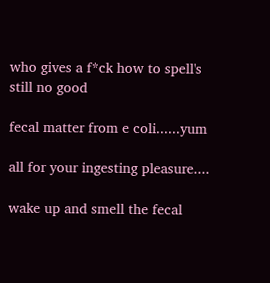who gives a f*ck how to spell's still no good

fecal matter from e coli......yum

all for your ingesting pleasure....

wake up and smell the fecal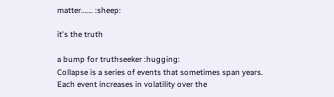matter...... :sheep:

it's the truth

a bump for truthseeker :hugging:
Collapse is a series of events that sometimes span years.
Each event increases in volatility over the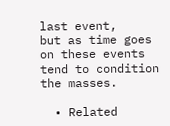last event,
but as time goes on these events tend to condition the masses.

  • Related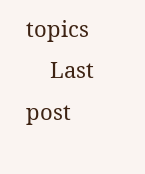topics
    Last post